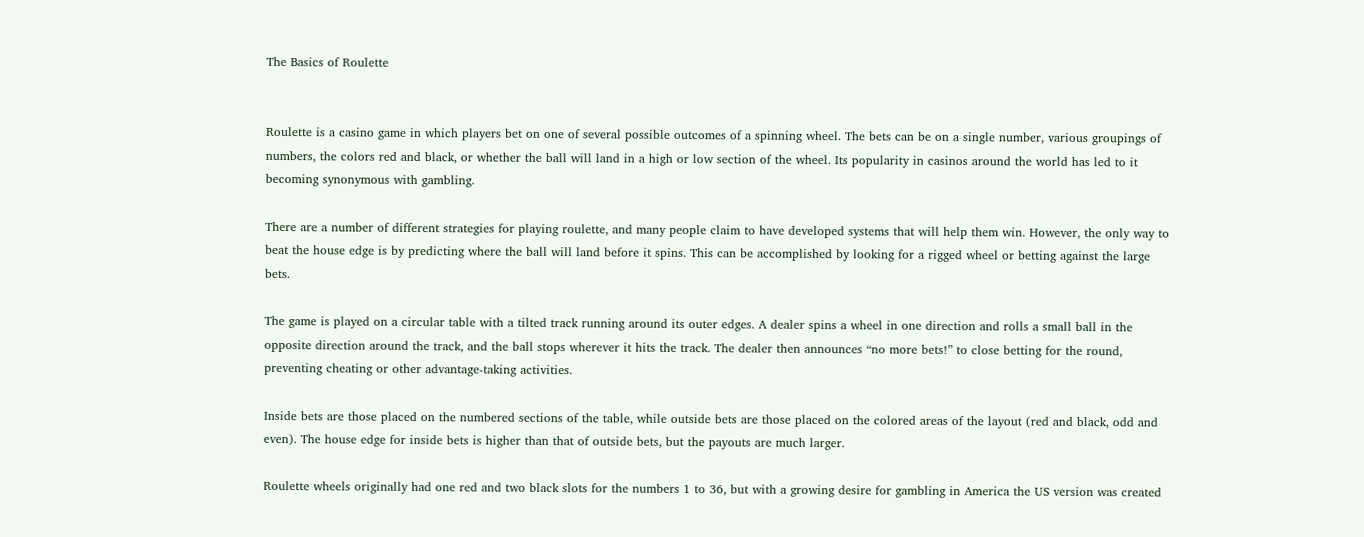The Basics of Roulette


Roulette is a casino game in which players bet on one of several possible outcomes of a spinning wheel. The bets can be on a single number, various groupings of numbers, the colors red and black, or whether the ball will land in a high or low section of the wheel. Its popularity in casinos around the world has led to it becoming synonymous with gambling.

There are a number of different strategies for playing roulette, and many people claim to have developed systems that will help them win. However, the only way to beat the house edge is by predicting where the ball will land before it spins. This can be accomplished by looking for a rigged wheel or betting against the large bets.

The game is played on a circular table with a tilted track running around its outer edges. A dealer spins a wheel in one direction and rolls a small ball in the opposite direction around the track, and the ball stops wherever it hits the track. The dealer then announces “no more bets!” to close betting for the round, preventing cheating or other advantage-taking activities.

Inside bets are those placed on the numbered sections of the table, while outside bets are those placed on the colored areas of the layout (red and black, odd and even). The house edge for inside bets is higher than that of outside bets, but the payouts are much larger.

Roulette wheels originally had one red and two black slots for the numbers 1 to 36, but with a growing desire for gambling in America the US version was created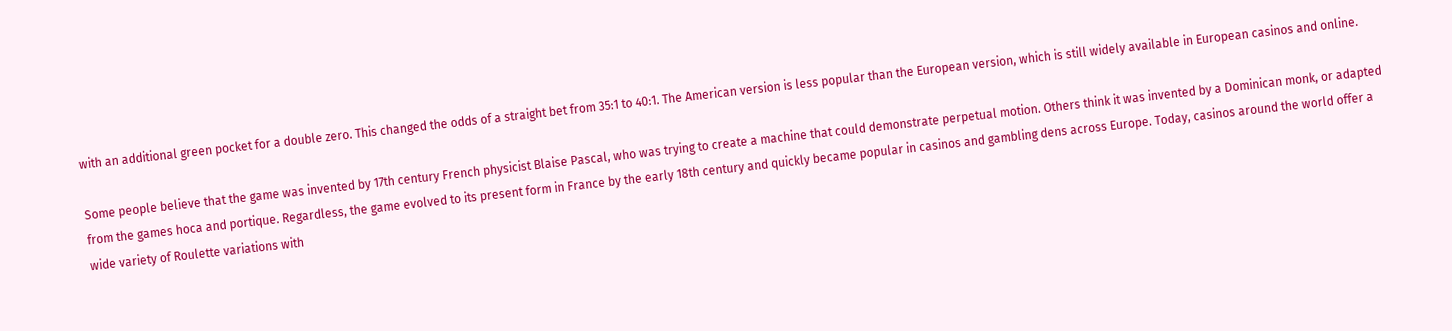with an additional green pocket for a double zero. This changed the odds of a straight bet from 35:1 to 40:1. The American version is less popular than the European version, which is still widely available in European casinos and online.

Some people believe that the game was invented by 17th century French physicist Blaise Pascal, who was trying to create a machine that could demonstrate perpetual motion. Others think it was invented by a Dominican monk, or adapted from the games hoca and portique. Regardless, the game evolved to its present form in France by the early 18th century and quickly became popular in casinos and gambling dens across Europe. Today, casinos around the world offer a wide variety of Roulette variations with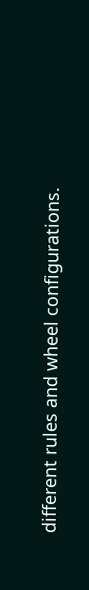different rules and wheel configurations.